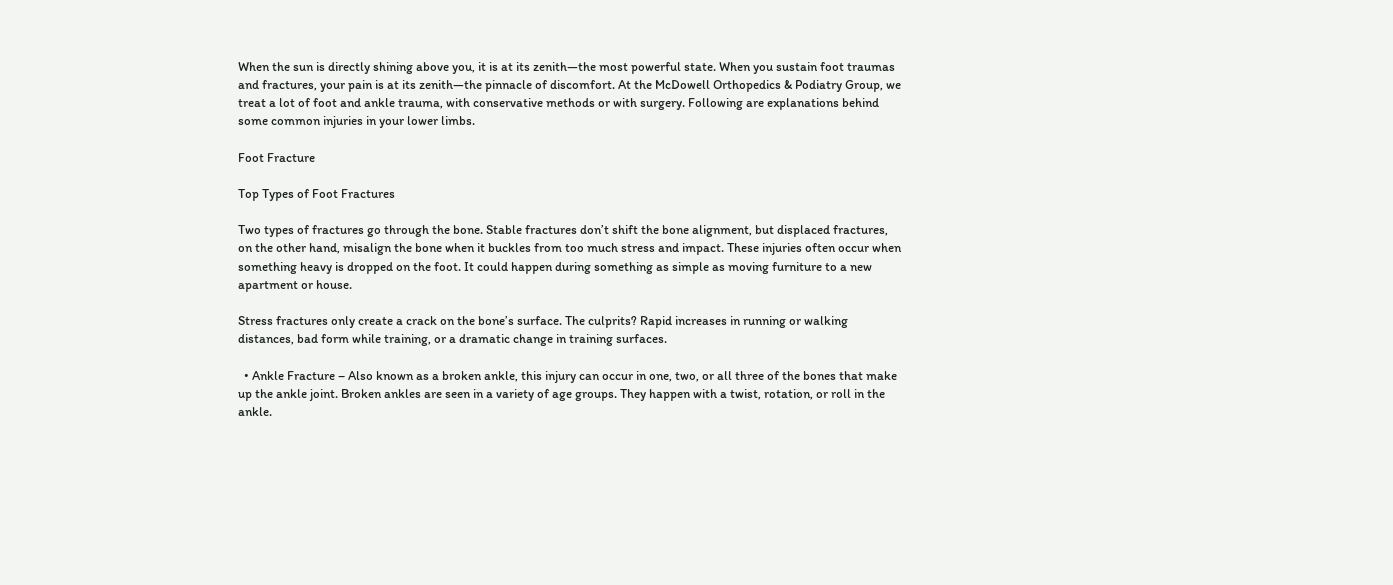When the sun is directly shining above you, it is at its zenith—the most powerful state. When you sustain foot traumas and fractures, your pain is at its zenith—the pinnacle of discomfort. At the McDowell Orthopedics & Podiatry Group, we treat a lot of foot and ankle trauma, with conservative methods or with surgery. Following are explanations behind some common injuries in your lower limbs.

Foot Fracture

Top Types of Foot Fractures

Two types of fractures go through the bone. Stable fractures don’t shift the bone alignment, but displaced fractures, on the other hand, misalign the bone when it buckles from too much stress and impact. These injuries often occur when something heavy is dropped on the foot. It could happen during something as simple as moving furniture to a new apartment or house.

Stress fractures only create a crack on the bone’s surface. The culprits? Rapid increases in running or walking distances, bad form while training, or a dramatic change in training surfaces.

  • Ankle Fracture – Also known as a broken ankle, this injury can occur in one, two, or all three of the bones that make up the ankle joint. Broken ankles are seen in a variety of age groups. They happen with a twist, rotation, or roll in the ankle.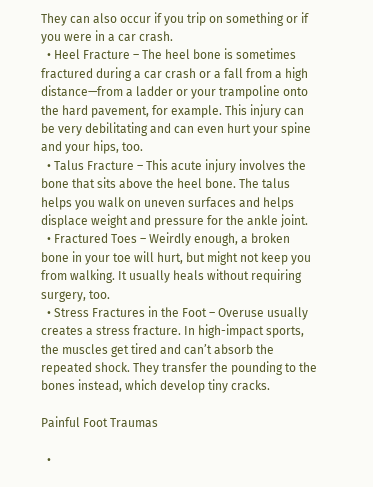They can also occur if you trip on something or if you were in a car crash.
  • Heel Fracture – The heel bone is sometimes fractured during a car crash or a fall from a high distance—from a ladder or your trampoline onto the hard pavement, for example. This injury can be very debilitating and can even hurt your spine and your hips, too.
  • Talus Fracture – This acute injury involves the bone that sits above the heel bone. The talus helps you walk on uneven surfaces and helps displace weight and pressure for the ankle joint.
  • Fractured Toes – Weirdly enough, a broken bone in your toe will hurt, but might not keep you from walking. It usually heals without requiring surgery, too.
  • Stress Fractures in the Foot – Overuse usually creates a stress fracture. In high-impact sports, the muscles get tired and can’t absorb the repeated shock. They transfer the pounding to the bones instead, which develop tiny cracks.

Painful Foot Traumas

  •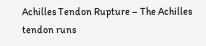Achilles Tendon Rupture – The Achilles tendon runs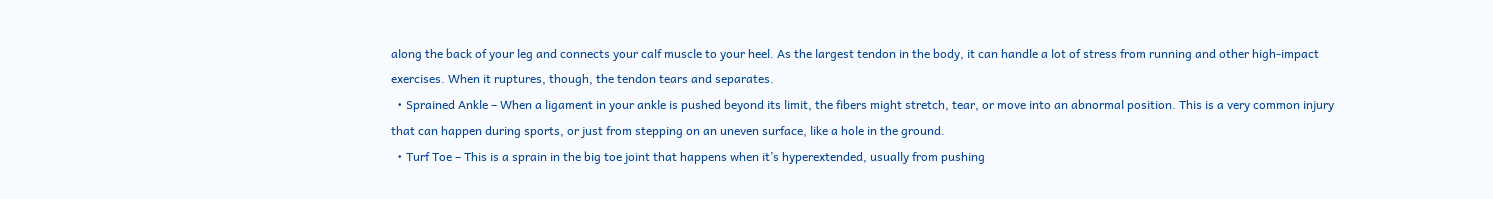along the back of your leg and connects your calf muscle to your heel. As the largest tendon in the body, it can handle a lot of stress from running and other high-impact exercises. When it ruptures, though, the tendon tears and separates.
  • Sprained Ankle – When a ligament in your ankle is pushed beyond its limit, the fibers might stretch, tear, or move into an abnormal position. This is a very common injury that can happen during sports, or just from stepping on an uneven surface, like a hole in the ground.
  • Turf Toe – This is a sprain in the big toe joint that happens when it’s hyperextended, usually from pushing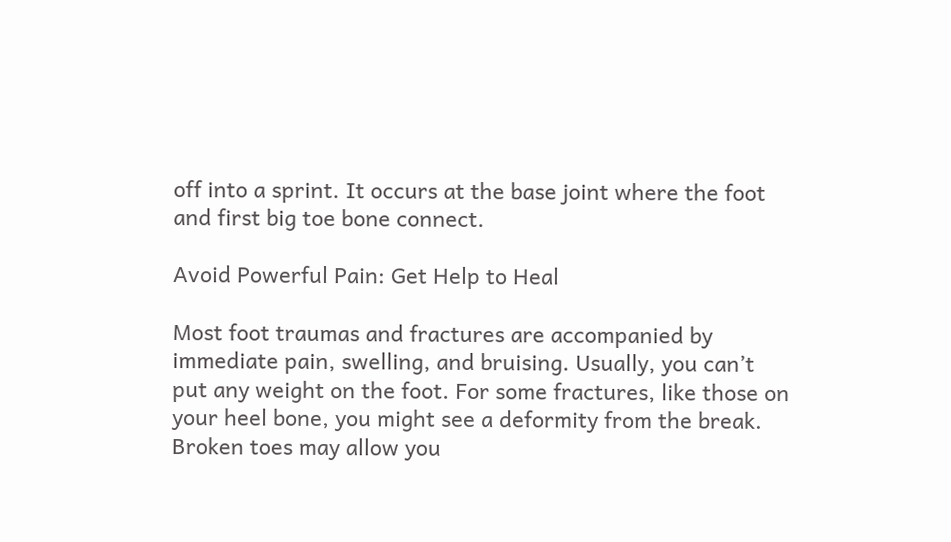off into a sprint. It occurs at the base joint where the foot and first big toe bone connect.

Avoid Powerful Pain: Get Help to Heal

Most foot traumas and fractures are accompanied by immediate pain, swelling, and bruising. Usually, you can’t put any weight on the foot. For some fractures, like those on your heel bone, you might see a deformity from the break. Broken toes may allow you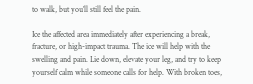to walk, but you’ll still feel the pain.

Ice the affected area immediately after experiencing a break, fracture, or high-impact trauma. The ice will help with the swelling and pain. Lie down, elevate your leg, and try to keep yourself calm while someone calls for help. With broken toes,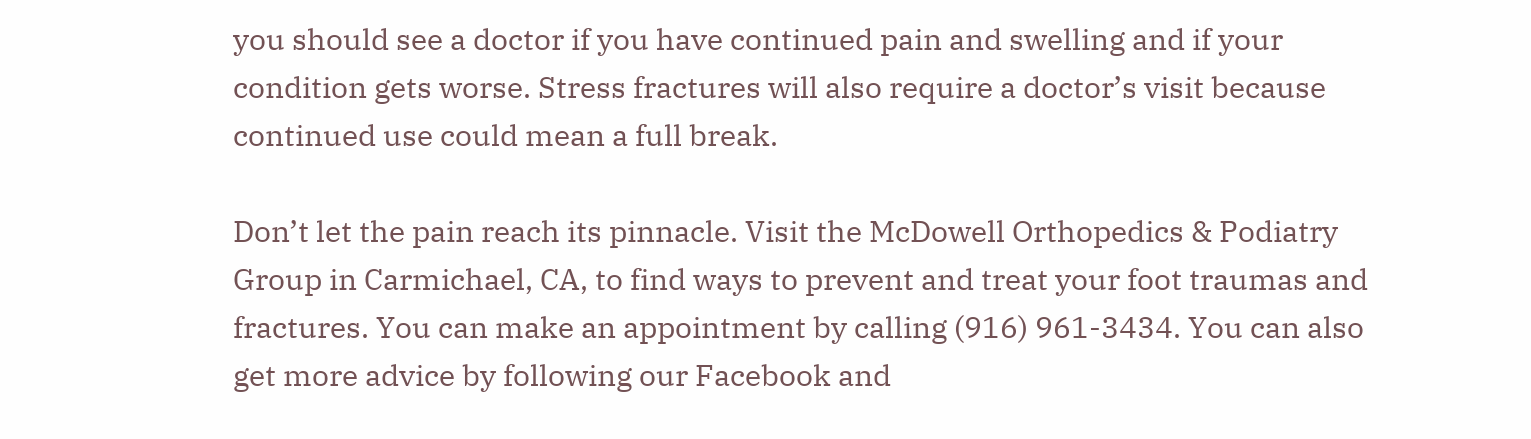you should see a doctor if you have continued pain and swelling and if your condition gets worse. Stress fractures will also require a doctor’s visit because continued use could mean a full break.

Don’t let the pain reach its pinnacle. Visit the McDowell Orthopedics & Podiatry Group in Carmichael, CA, to find ways to prevent and treat your foot traumas and fractures. You can make an appointment by calling (916) 961-3434. You can also get more advice by following our Facebook and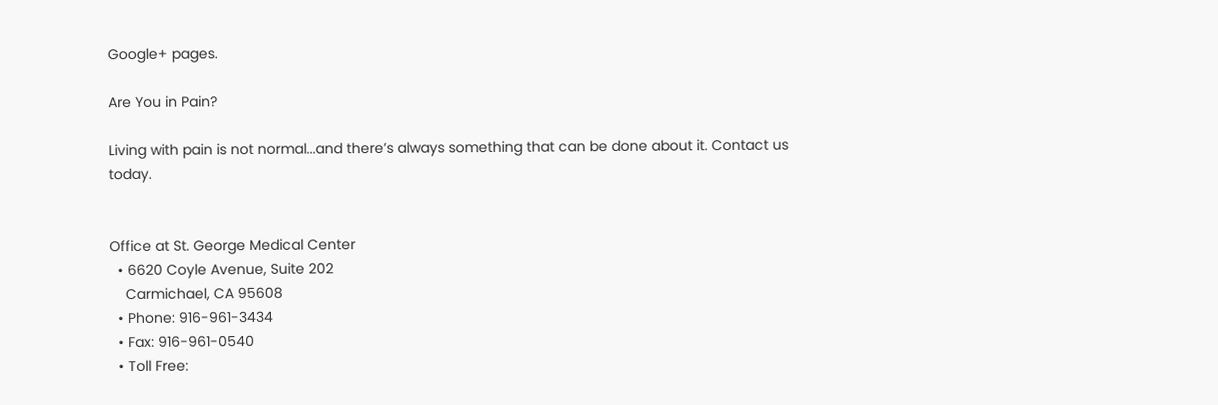Google+ pages.

Are You in Pain?

Living with pain is not normal...and there’s always something that can be done about it. Contact us today.


Office at St. George Medical Center
  • 6620 Coyle Avenue, Suite 202
    Carmichael, CA 95608
  • Phone: 916-961-3434
  • Fax: 916-961-0540
  • Toll Free: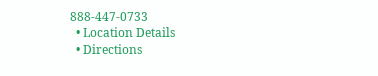888-447-0733
  • Location Details
  • Directions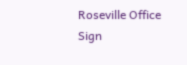Roseville Office
Sign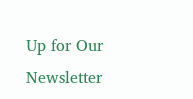Up for Our Newsletter